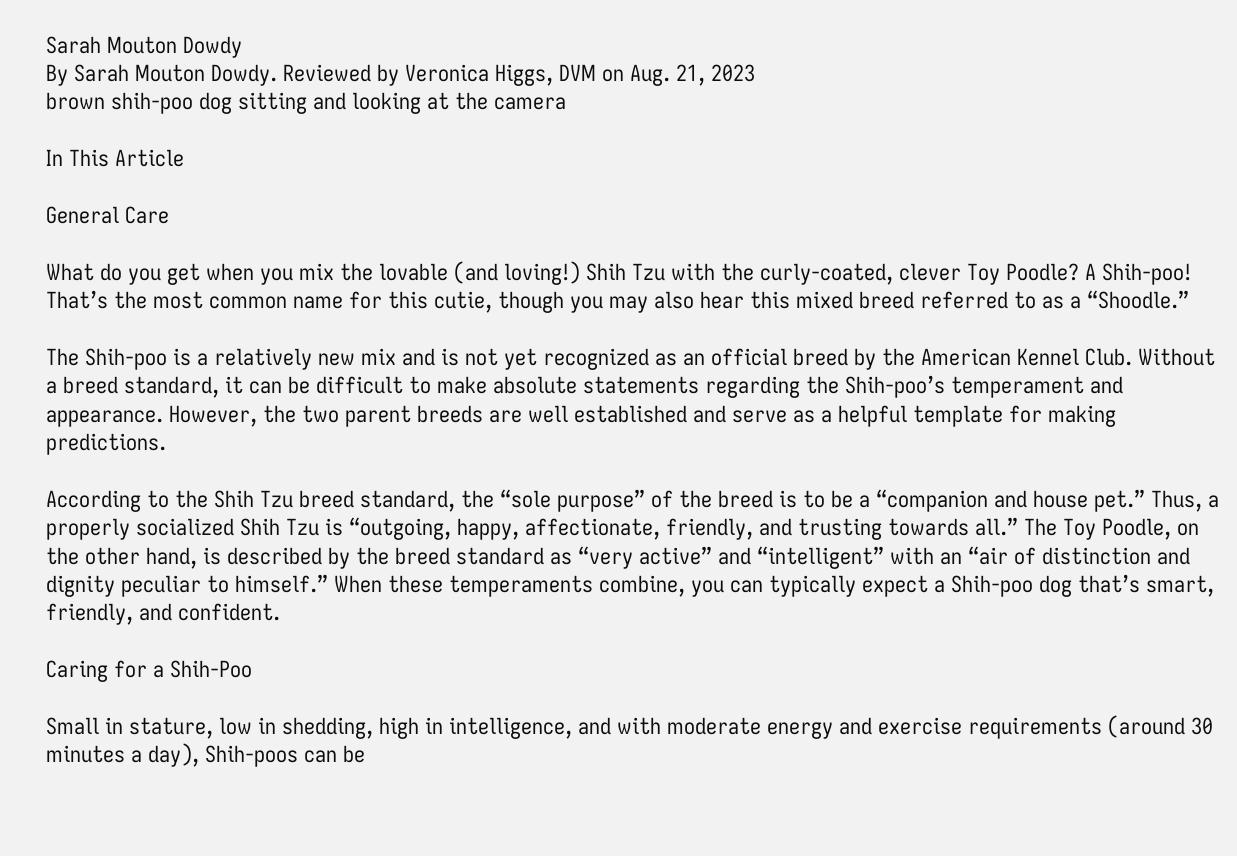Sarah Mouton Dowdy
By Sarah Mouton Dowdy. Reviewed by Veronica Higgs, DVM on Aug. 21, 2023
brown shih-poo dog sitting and looking at the camera

In This Article

General Care

What do you get when you mix the lovable (and loving!) Shih Tzu with the curly-coated, clever Toy Poodle? A Shih-poo! That’s the most common name for this cutie, though you may also hear this mixed breed referred to as a “Shoodle.”

The Shih-poo is a relatively new mix and is not yet recognized as an official breed by the American Kennel Club. Without a breed standard, it can be difficult to make absolute statements regarding the Shih-poo’s temperament and appearance. However, the two parent breeds are well established and serve as a helpful template for making predictions.

According to the Shih Tzu breed standard, the “sole purpose” of the breed is to be a “companion and house pet.” Thus, a properly socialized Shih Tzu is “outgoing, happy, affectionate, friendly, and trusting towards all.” The Toy Poodle, on the other hand, is described by the breed standard as “very active” and “intelligent” with an “air of distinction and dignity peculiar to himself.” When these temperaments combine, you can typically expect a Shih-poo dog that’s smart, friendly, and confident.

Caring for a Shih-Poo

Small in stature, low in shedding, high in intelligence, and with moderate energy and exercise requirements (around 30 minutes a day), Shih-poos can be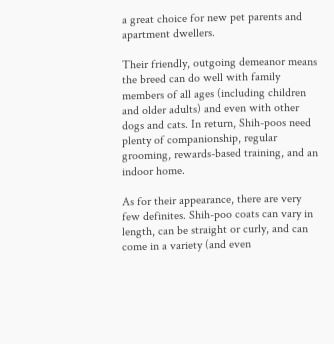a great choice for new pet parents and apartment dwellers.

Their friendly, outgoing demeanor means the breed can do well with family members of all ages (including children and older adults) and even with other dogs and cats. In return, Shih-poos need plenty of companionship, regular grooming, rewards-based training, and an indoor home.

As for their appearance, there are very few definites. Shih-poo coats can vary in length, can be straight or curly, and can come in a variety (and even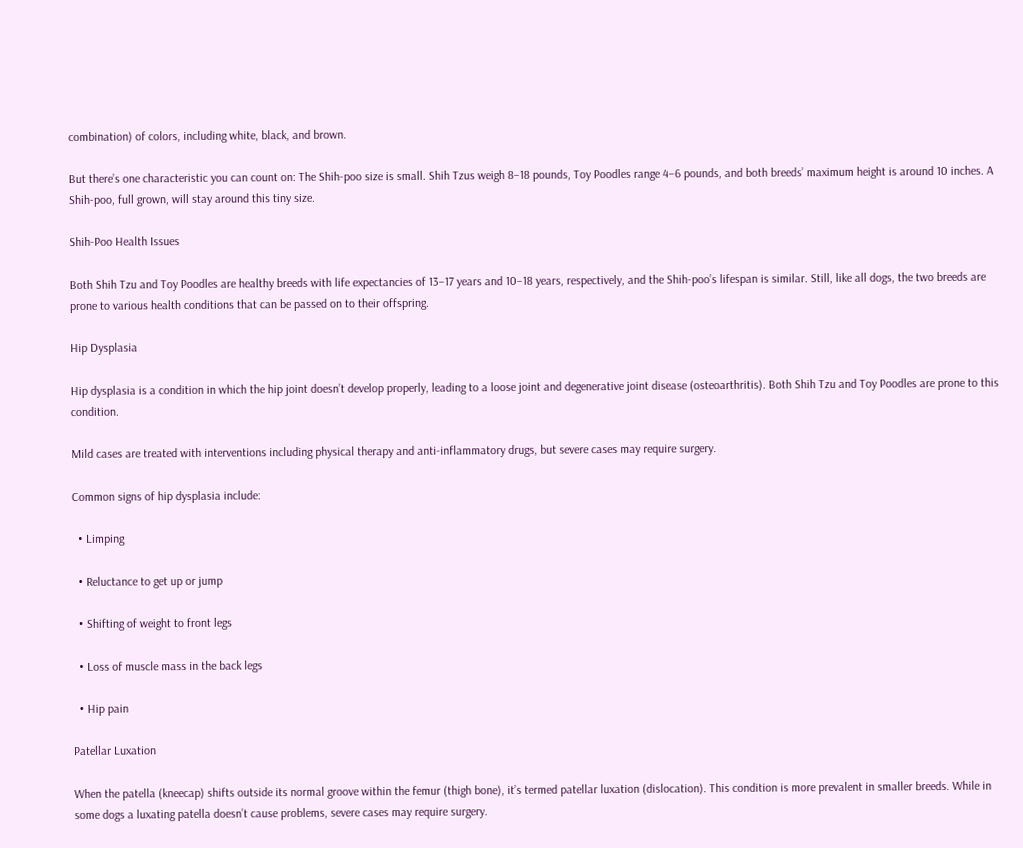combination) of colors, including white, black, and brown.

But there’s one characteristic you can count on: The Shih-poo size is small. Shih Tzus weigh 8–18 pounds, Toy Poodles range 4–6 pounds, and both breeds’ maximum height is around 10 inches. A Shih-poo, full grown, will stay around this tiny size.

Shih-Poo Health Issues

Both Shih Tzu and Toy Poodles are healthy breeds with life expectancies of 13–17 years and 10–18 years, respectively, and the Shih-poo’s lifespan is similar. Still, like all dogs, the two breeds are prone to various health conditions that can be passed on to their offspring.

Hip Dysplasia

Hip dysplasia is a condition in which the hip joint doesn’t develop properly, leading to a loose joint and degenerative joint disease (osteoarthritis). Both Shih Tzu and Toy Poodles are prone to this condition.

Mild cases are treated with interventions including physical therapy and anti-inflammatory drugs, but severe cases may require surgery.

Common signs of hip dysplasia include:

  • Limping

  • Reluctance to get up or jump

  • Shifting of weight to front legs

  • Loss of muscle mass in the back legs

  • Hip pain

Patellar Luxation

When the patella (kneecap) shifts outside its normal groove within the femur (thigh bone), it’s termed patellar luxation (dislocation). This condition is more prevalent in smaller breeds. While in some dogs a luxating patella doesn’t cause problems, severe cases may require surgery.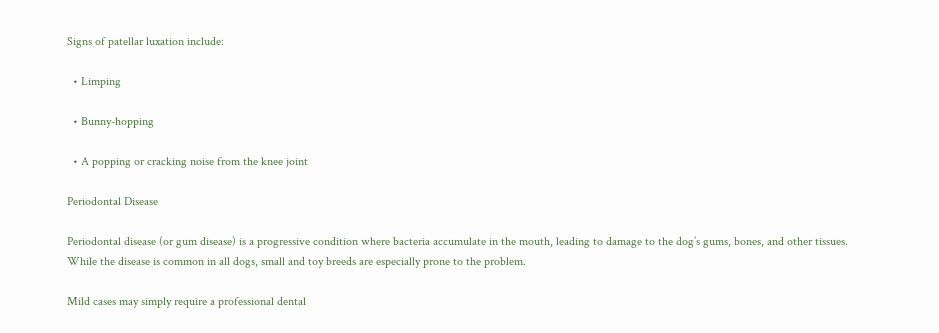Signs of patellar luxation include:

  • Limping

  • Bunny-hopping

  • A popping or cracking noise from the knee joint

Periodontal Disease

Periodontal disease (or gum disease) is a progressive condition where bacteria accumulate in the mouth, leading to damage to the dog’s gums, bones, and other tissues. While the disease is common in all dogs, small and toy breeds are especially prone to the problem.

Mild cases may simply require a professional dental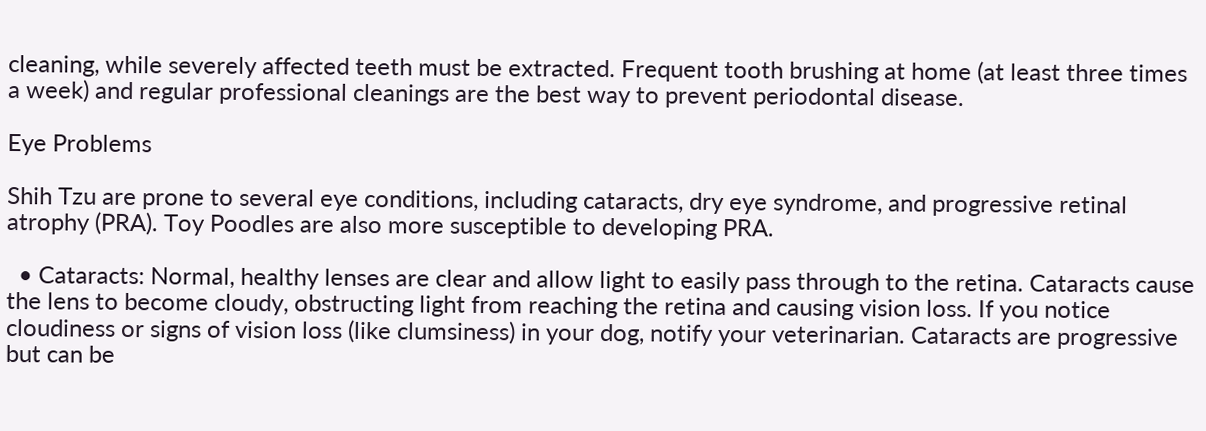cleaning, while severely affected teeth must be extracted. Frequent tooth brushing at home (at least three times a week) and regular professional cleanings are the best way to prevent periodontal disease.

Eye Problems

Shih Tzu are prone to several eye conditions, including cataracts, dry eye syndrome, and progressive retinal atrophy (PRA). Toy Poodles are also more susceptible to developing PRA.

  • Cataracts: Normal, healthy lenses are clear and allow light to easily pass through to the retina. Cataracts cause the lens to become cloudy, obstructing light from reaching the retina and causing vision loss. If you notice cloudiness or signs of vision loss (like clumsiness) in your dog, notify your veterinarian. Cataracts are progressive but can be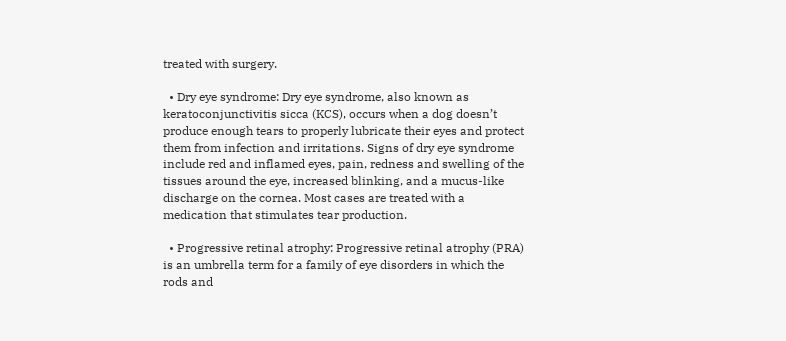treated with surgery.

  • Dry eye syndrome: Dry eye syndrome, also known as keratoconjunctivitis sicca (KCS), occurs when a dog doesn’t produce enough tears to properly lubricate their eyes and protect them from infection and irritations. Signs of dry eye syndrome include red and inflamed eyes, pain, redness and swelling of the tissues around the eye, increased blinking, and a mucus-like discharge on the cornea. Most cases are treated with a medication that stimulates tear production.

  • Progressive retinal atrophy: Progressive retinal atrophy (PRA) is an umbrella term for a family of eye disorders in which the rods and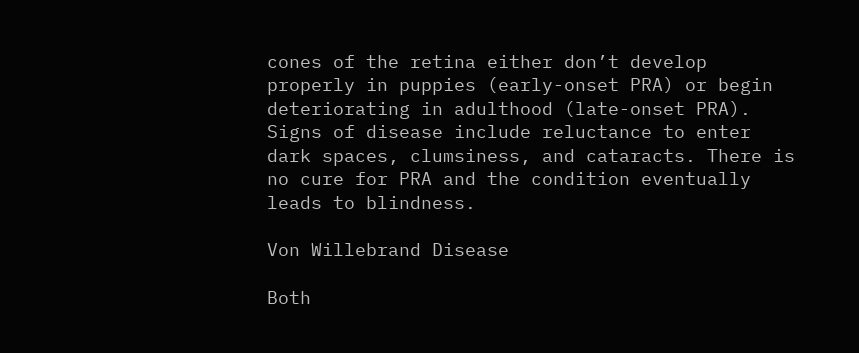cones of the retina either don’t develop properly in puppies (early-onset PRA) or begin deteriorating in adulthood (late-onset PRA). Signs of disease include reluctance to enter dark spaces, clumsiness, and cataracts. There is no cure for PRA and the condition eventually leads to blindness.

Von Willebrand Disease

Both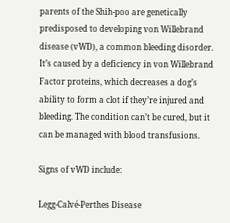parents of the Shih-poo are genetically predisposed to developing von Willebrand disease (vWD), a common bleeding disorder. It’s caused by a deficiency in von Willebrand Factor proteins, which decreases a dog’s ability to form a clot if they’re injured and bleeding. The condition can’t be cured, but it can be managed with blood transfusions.

Signs of vWD include:

Legg-Calvé-Perthes Disease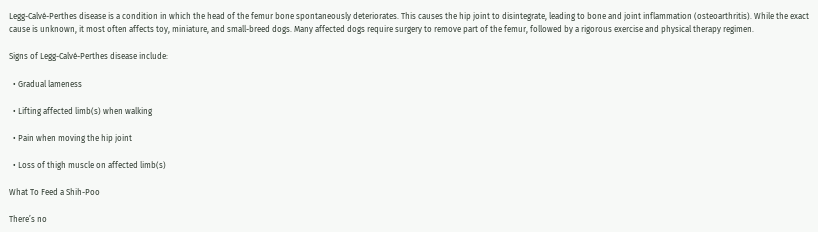Legg-Calvé-Perthes disease is a condition in which the head of the femur bone spontaneously deteriorates. This causes the hip joint to disintegrate, leading to bone and joint inflammation (osteoarthritis). While the exact cause is unknown, it most often affects toy, miniature, and small-breed dogs. Many affected dogs require surgery to remove part of the femur, followed by a rigorous exercise and physical therapy regimen.

Signs of Legg-Calvé-Perthes disease include:

  • Gradual lameness

  • Lifting affected limb(s) when walking

  • Pain when moving the hip joint

  • Loss of thigh muscle on affected limb(s)

What To Feed a Shih-Poo

There’s no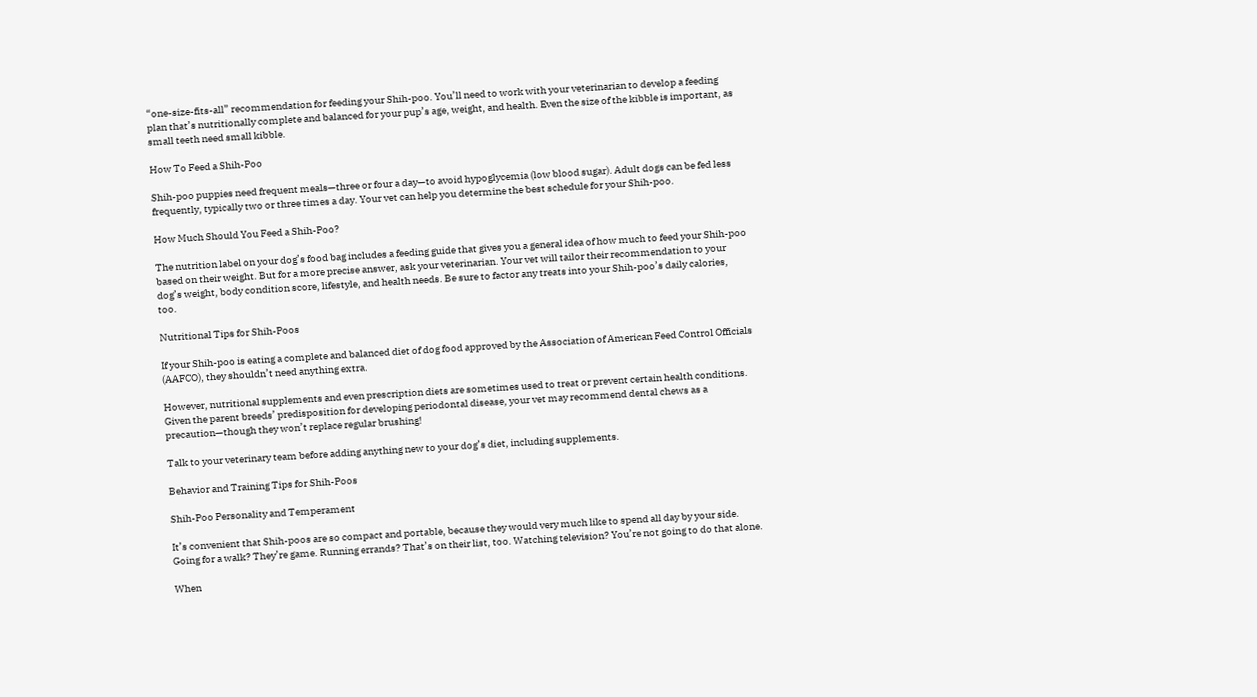“one-size-fits-all” recommendation for feeding your Shih-poo. You’ll need to work with your veterinarian to develop a feeding plan that’s nutritionally complete and balanced for your pup’s age, weight, and health. Even the size of the kibble is important, as small teeth need small kibble.

How To Feed a Shih-Poo

Shih-poo puppies need frequent meals—three or four a day—to avoid hypoglycemia (low blood sugar). Adult dogs can be fed less frequently, typically two or three times a day. Your vet can help you determine the best schedule for your Shih-poo.

How Much Should You Feed a Shih-Poo?

The nutrition label on your dog’s food bag includes a feeding guide that gives you a general idea of how much to feed your Shih-poo based on their weight. But for a more precise answer, ask your veterinarian. Your vet will tailor their recommendation to your dog’s weight, body condition score, lifestyle, and health needs. Be sure to factor any treats into your Shih-poo’s daily calories, too.

Nutritional Tips for Shih-Poos

If your Shih-poo is eating a complete and balanced diet of dog food approved by the Association of American Feed Control Officials (AAFCO), they shouldn’t need anything extra.

However, nutritional supplements and even prescription diets are sometimes used to treat or prevent certain health conditions. Given the parent breeds’ predisposition for developing periodontal disease, your vet may recommend dental chews as a precaution—though they won’t replace regular brushing!

Talk to your veterinary team before adding anything new to your dog’s diet, including supplements.

Behavior and Training Tips for Shih-Poos

Shih-Poo Personality and Temperament

It’s convenient that Shih-poos are so compact and portable, because they would very much like to spend all day by your side. Going for a walk? They’re game. Running errands? That’s on their list, too. Watching television? You’re not going to do that alone.

When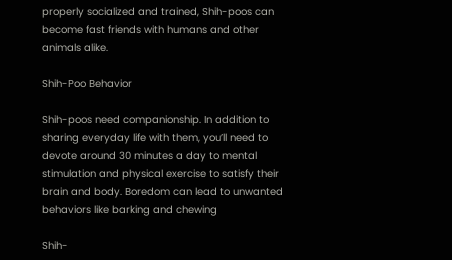properly socialized and trained, Shih-poos can become fast friends with humans and other animals alike.

Shih-Poo Behavior

Shih-poos need companionship. In addition to sharing everyday life with them, you’ll need to devote around 30 minutes a day to mental stimulation and physical exercise to satisfy their brain and body. Boredom can lead to unwanted behaviors like barking and chewing

Shih-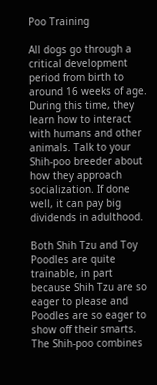Poo Training

All dogs go through a critical development period from birth to around 16 weeks of age. During this time, they learn how to interact with humans and other animals. Talk to your Shih-poo breeder about how they approach socialization. If done well, it can pay big dividends in adulthood.

Both Shih Tzu and Toy Poodles are quite trainable, in part because Shih Tzu are so eager to please and Poodles are so eager to show off their smarts. The Shih-poo combines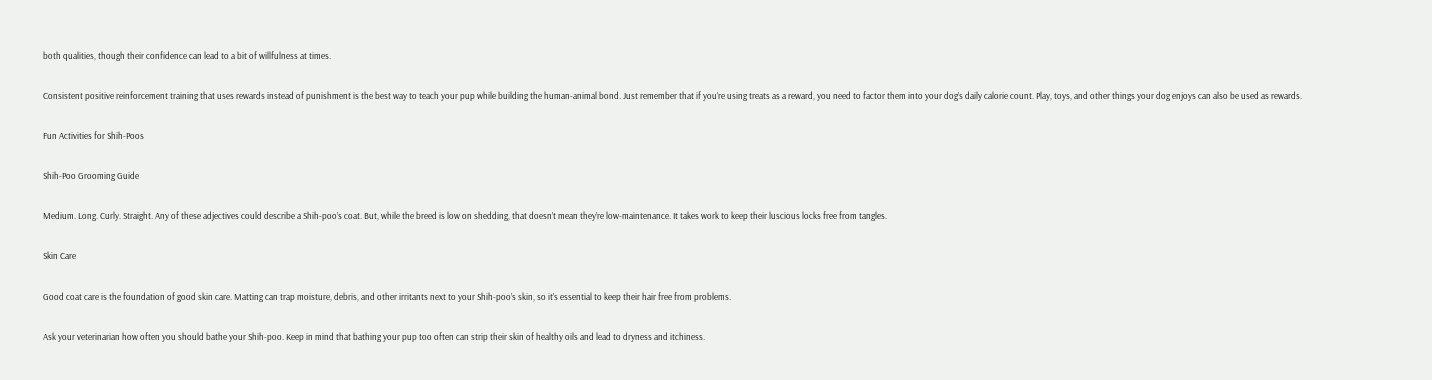both qualities, though their confidence can lead to a bit of willfulness at times.

Consistent positive reinforcement training that uses rewards instead of punishment is the best way to teach your pup while building the human-animal bond. Just remember that if you’re using treats as a reward, you need to factor them into your dog’s daily calorie count. Play, toys, and other things your dog enjoys can also be used as rewards.

Fun Activities for Shih-Poos

Shih-Poo Grooming Guide

Medium. Long. Curly. Straight. Any of these adjectives could describe a Shih-poo’s coat. But, while the breed is low on shedding, that doesn’t mean they’re low-maintenance. It takes work to keep their luscious locks free from tangles.

Skin Care

Good coat care is the foundation of good skin care. Matting can trap moisture, debris, and other irritants next to your Shih-poo’s skin, so it’s essential to keep their hair free from problems.

Ask your veterinarian how often you should bathe your Shih-poo. Keep in mind that bathing your pup too often can strip their skin of healthy oils and lead to dryness and itchiness.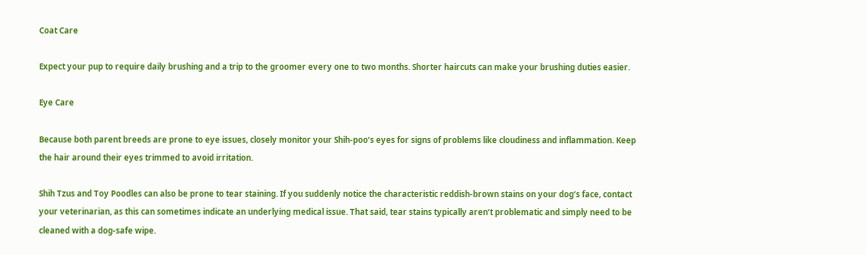Coat Care

Expect your pup to require daily brushing and a trip to the groomer every one to two months. Shorter haircuts can make your brushing duties easier.

Eye Care

Because both parent breeds are prone to eye issues, closely monitor your Shih-poo’s eyes for signs of problems like cloudiness and inflammation. Keep the hair around their eyes trimmed to avoid irritation.

Shih Tzus and Toy Poodles can also be prone to tear staining. If you suddenly notice the characteristic reddish-brown stains on your dog’s face, contact your veterinarian, as this can sometimes indicate an underlying medical issue. That said, tear stains typically aren’t problematic and simply need to be cleaned with a dog-safe wipe.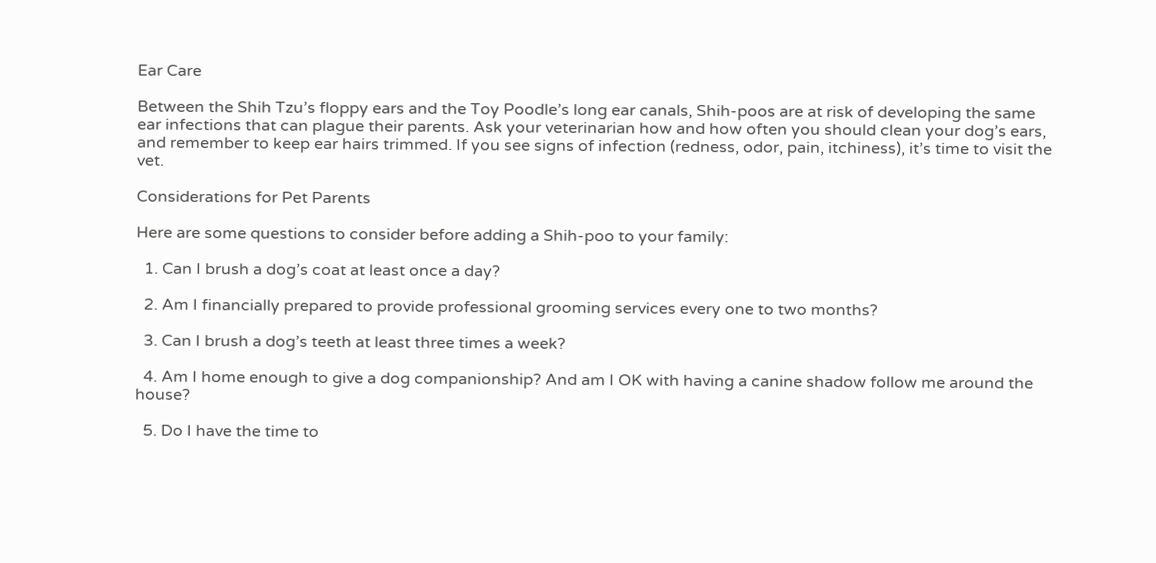Ear Care

Between the Shih Tzu’s floppy ears and the Toy Poodle’s long ear canals, Shih-poos are at risk of developing the same ear infections that can plague their parents. Ask your veterinarian how and how often you should clean your dog’s ears, and remember to keep ear hairs trimmed. If you see signs of infection (redness, odor, pain, itchiness), it’s time to visit the vet.

Considerations for Pet Parents

Here are some questions to consider before adding a Shih-poo to your family:

  1. Can I brush a dog’s coat at least once a day?

  2. Am I financially prepared to provide professional grooming services every one to two months?

  3. Can I brush a dog’s teeth at least three times a week?

  4. Am I home enough to give a dog companionship? And am I OK with having a canine shadow follow me around the house?

  5. Do I have the time to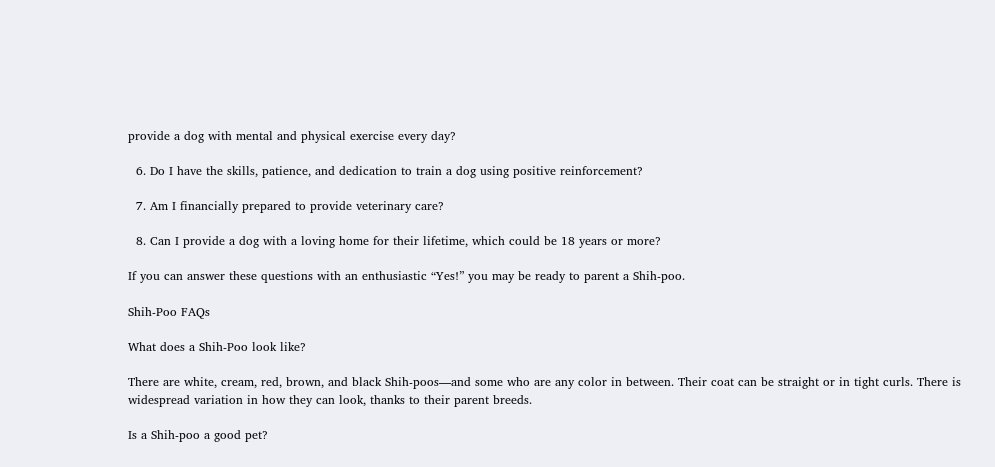provide a dog with mental and physical exercise every day?

  6. Do I have the skills, patience, and dedication to train a dog using positive reinforcement?

  7. Am I financially prepared to provide veterinary care?

  8. Can I provide a dog with a loving home for their lifetime, which could be 18 years or more?

If you can answer these questions with an enthusiastic “Yes!” you may be ready to parent a Shih-poo.

Shih-Poo FAQs

What does a Shih-Poo look like?

There are white, cream, red, brown, and black Shih-poos—and some who are any color in between. Their coat can be straight or in tight curls. There is widespread variation in how they can look, thanks to their parent breeds.

Is a Shih-poo a good pet?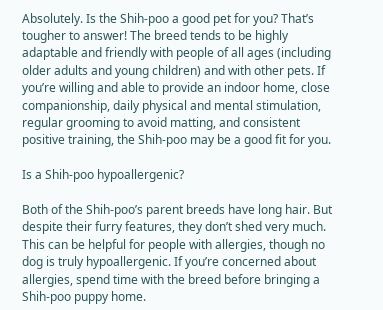Absolutely. Is the Shih-poo a good pet for you? That’s tougher to answer! The breed tends to be highly adaptable and friendly with people of all ages (including older adults and young children) and with other pets. If you’re willing and able to provide an indoor home, close companionship, daily physical and mental stimulation, regular grooming to avoid matting, and consistent positive training, the Shih-poo may be a good fit for you.

Is a Shih-poo hypoallergenic?

Both of the Shih-poo’s parent breeds have long hair. But despite their furry features, they don’t shed very much. This can be helpful for people with allergies, though no dog is truly hypoallergenic. If you’re concerned about allergies, spend time with the breed before bringing a Shih-poo puppy home.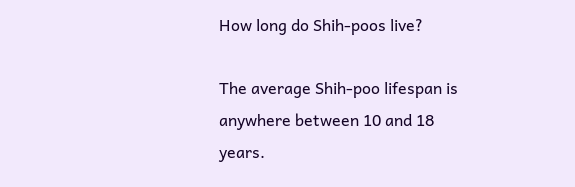How long do Shih-poos live?

The average Shih-poo lifespan is anywhere between 10 and 18 years.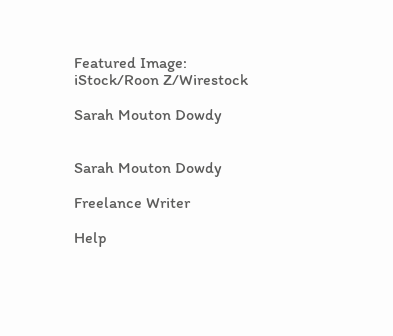Featured Image: iStock/Roon Z/Wirestock

Sarah Mouton Dowdy


Sarah Mouton Dowdy

Freelance Writer

Help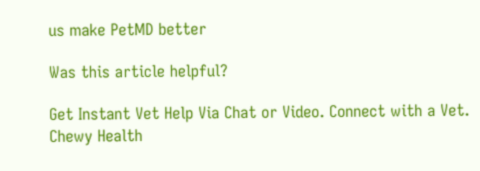us make PetMD better

Was this article helpful?

Get Instant Vet Help Via Chat or Video. Connect with a Vet. Chewy Health